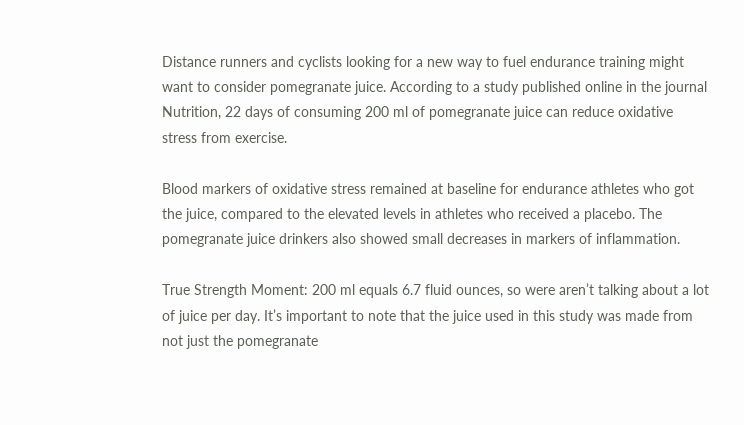Distance runners and cyclists looking for a new way to fuel endurance training might want to consider pomegranate juice. According to a study published online in the journal Nutrition, 22 days of consuming 200 ml of pomegranate juice can reduce oxidative stress from exercise.

Blood markers of oxidative stress remained at baseline for endurance athletes who got the juice, compared to the elevated levels in athletes who received a placebo. The pomegranate juice drinkers also showed small decreases in markers of inflammation.

True Strength Moment: 200 ml equals 6.7 fluid ounces, so were aren’t talking about a lot of juice per day. It’s important to note that the juice used in this study was made from not just the pomegranate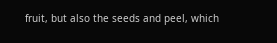fruit, but also the seeds and peel, which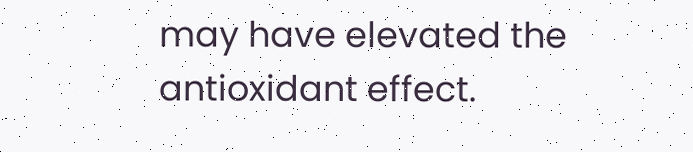may have elevated the antioxidant effect.